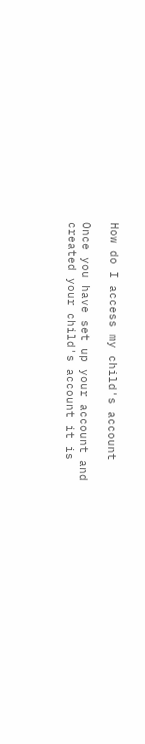How do I access my child's account

Once you have set up your account and created your child's account it is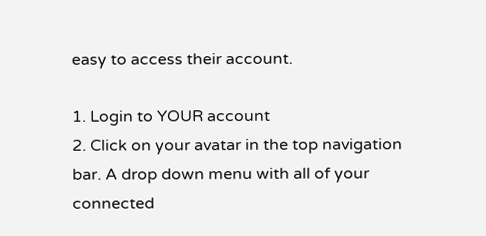easy to access their account.

1. Login to YOUR account
2. Click on your avatar in the top navigation bar. A drop down menu with all of your connected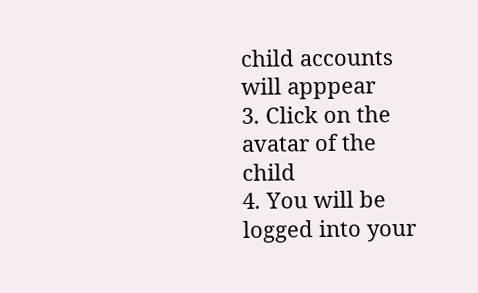child accounts will apppear
3. Click on the avatar of the child
4. You will be logged into your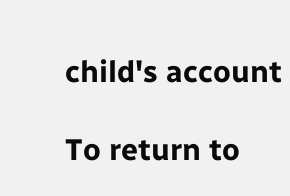child's account

To return to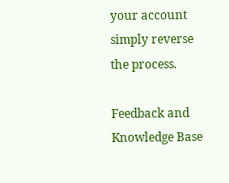your account simply reverse the process.

Feedback and Knowledge Base